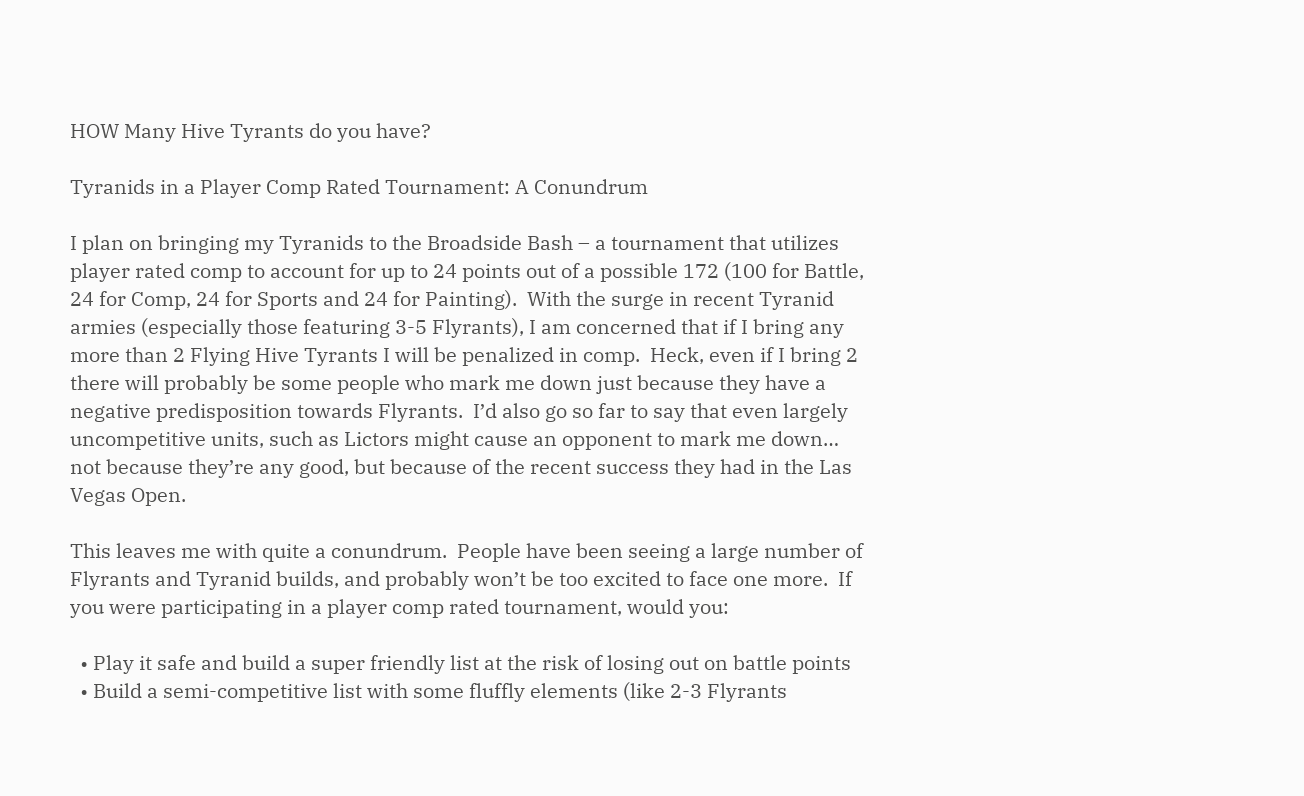HOW Many Hive Tyrants do you have?

Tyranids in a Player Comp Rated Tournament: A Conundrum

I plan on bringing my Tyranids to the Broadside Bash – a tournament that utilizes player rated comp to account for up to 24 points out of a possible 172 (100 for Battle, 24 for Comp, 24 for Sports and 24 for Painting).  With the surge in recent Tyranid armies (especially those featuring 3-5 Flyrants), I am concerned that if I bring any more than 2 Flying Hive Tyrants I will be penalized in comp.  Heck, even if I bring 2 there will probably be some people who mark me down just because they have a negative predisposition towards Flyrants.  I’d also go so far to say that even largely uncompetitive units, such as Lictors might cause an opponent to mark me down… not because they’re any good, but because of the recent success they had in the Las Vegas Open.

This leaves me with quite a conundrum.  People have been seeing a large number of Flyrants and Tyranid builds, and probably won’t be too excited to face one more.  If you were participating in a player comp rated tournament, would you:

  • Play it safe and build a super friendly list at the risk of losing out on battle points
  • Build a semi-competitive list with some fluffly elements (like 2-3 Flyrants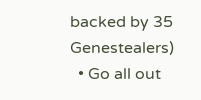backed by 35 Genestealers)
  • Go all out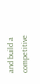and build a competitive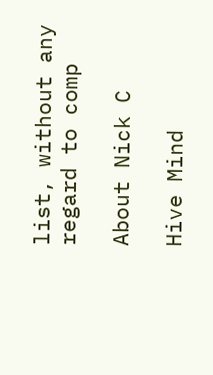list, without any regard to comp

About Nick C

Hive Mind